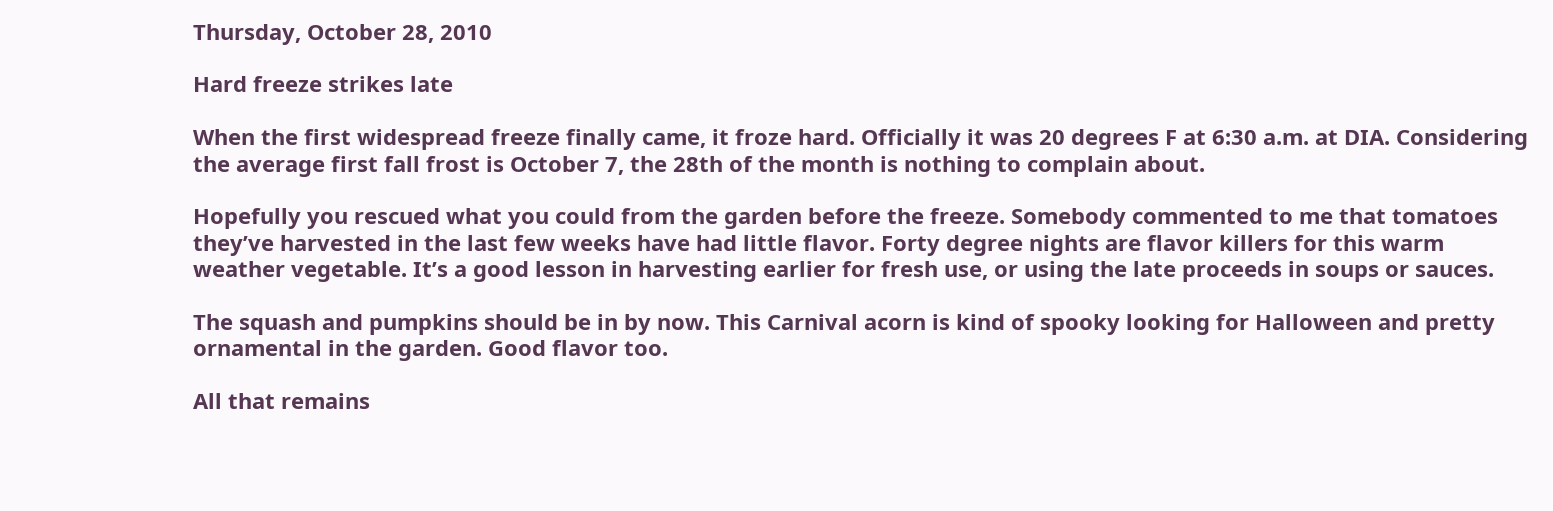Thursday, October 28, 2010

Hard freeze strikes late

When the first widespread freeze finally came, it froze hard. Officially it was 20 degrees F at 6:30 a.m. at DIA. Considering the average first fall frost is October 7, the 28th of the month is nothing to complain about.

Hopefully you rescued what you could from the garden before the freeze. Somebody commented to me that tomatoes they’ve harvested in the last few weeks have had little flavor. Forty degree nights are flavor killers for this warm weather vegetable. It’s a good lesson in harvesting earlier for fresh use, or using the late proceeds in soups or sauces.

The squash and pumpkins should be in by now. This Carnival acorn is kind of spooky looking for Halloween and pretty ornamental in the garden. Good flavor too.

All that remains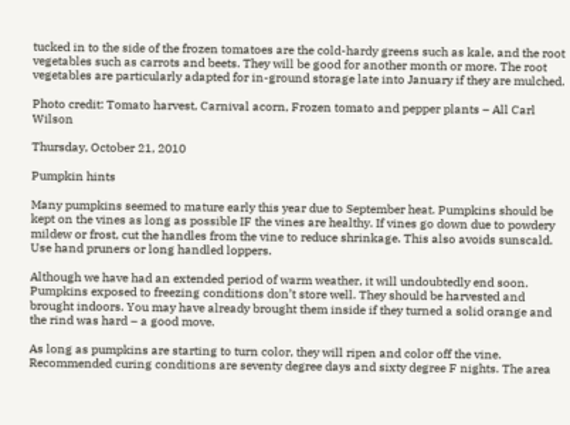tucked in to the side of the frozen tomatoes are the cold-hardy greens such as kale, and the root vegetables such as carrots and beets. They will be good for another month or more. The root vegetables are particularly adapted for in-ground storage late into January if they are mulched.

Photo credit: Tomato harvest, Carnival acorn, Frozen tomato and pepper plants – All Carl Wilson

Thursday, October 21, 2010

Pumpkin hints

Many pumpkins seemed to mature early this year due to September heat. Pumpkins should be kept on the vines as long as possible IF the vines are healthy. If vines go down due to powdery mildew or frost, cut the handles from the vine to reduce shrinkage. This also avoids sunscald. Use hand pruners or long handled loppers.

Although we have had an extended period of warm weather, it will undoubtedly end soon. Pumpkins exposed to freezing conditions don’t store well. They should be harvested and brought indoors. You may have already brought them inside if they turned a solid orange and the rind was hard – a good move.

As long as pumpkins are starting to turn color, they will ripen and color off the vine. Recommended curing conditions are seventy degree days and sixty degree F nights. The area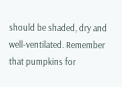should be shaded, dry and well-ventilated. Remember that pumpkins for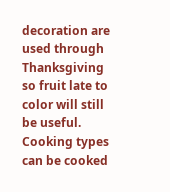decoration are used through Thanksgiving so fruit late to color will still be useful. Cooking types can be cooked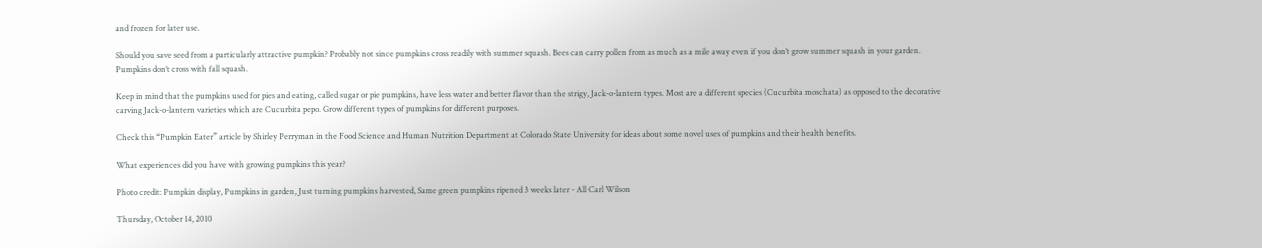and frozen for later use.

Should you save seed from a particularly attractive pumpkin? Probably not since pumpkins cross readily with summer squash. Bees can carry pollen from as much as a mile away even if you don’t grow summer squash in your garden. Pumpkins don’t cross with fall squash.

Keep in mind that the pumpkins used for pies and eating, called sugar or pie pumpkins, have less water and better flavor than the strigy, Jack-o-lantern types. Most are a different species (Cucurbita moschata) as opposed to the decorative carving Jack-o-lantern varieties which are Cucurbita pepo. Grow different types of pumpkins for different purposes.

Check this “Pumpkin Eater” article by Shirley Perryman in the Food Science and Human Nutrition Department at Colorado State University for ideas about some novel uses of pumpkins and their health benefits.

What experiences did you have with growing pumpkins this year?

Photo credit: Pumpkin display, Pumpkins in garden, Just turning pumpkins harvested, Same green pumpkins ripened 3 weeks later - All Carl Wilson

Thursday, October 14, 2010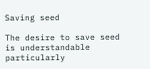Saving seed

The desire to save seed is understandable particularly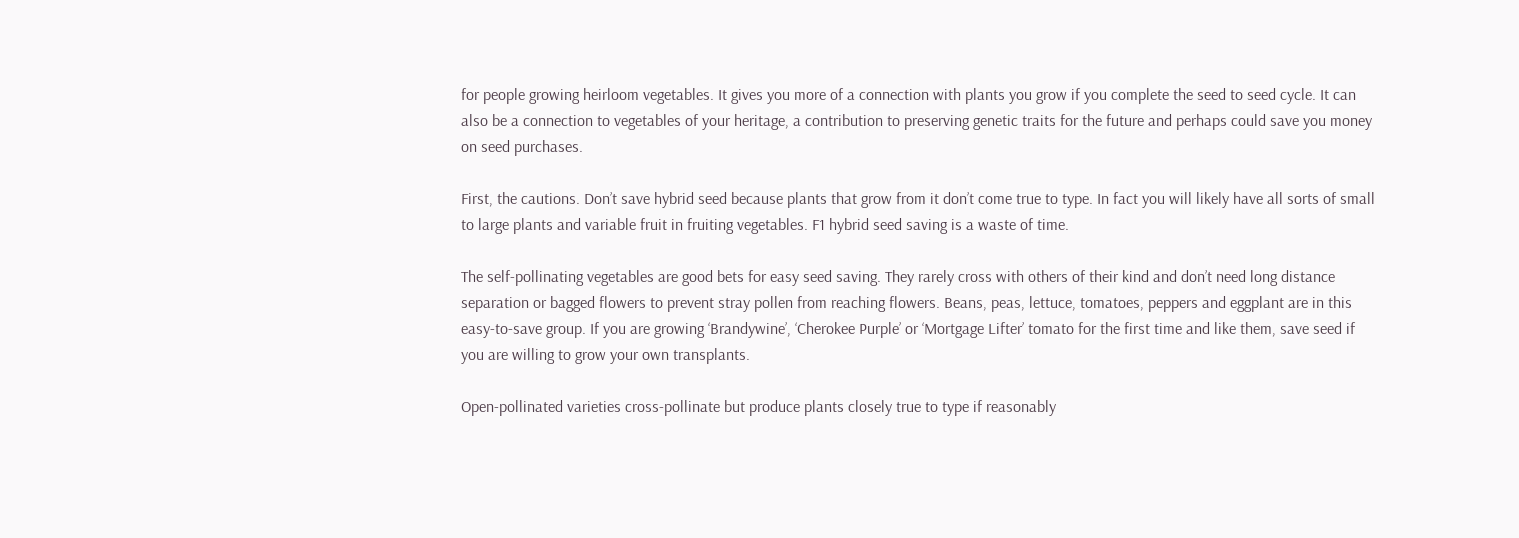for people growing heirloom vegetables. It gives you more of a connection with plants you grow if you complete the seed to seed cycle. It can also be a connection to vegetables of your heritage, a contribution to preserving genetic traits for the future and perhaps could save you money on seed purchases.

First, the cautions. Don’t save hybrid seed because plants that grow from it don’t come true to type. In fact you will likely have all sorts of small to large plants and variable fruit in fruiting vegetables. F1 hybrid seed saving is a waste of time.

The self-pollinating vegetables are good bets for easy seed saving. They rarely cross with others of their kind and don’t need long distance separation or bagged flowers to prevent stray pollen from reaching flowers. Beans, peas, lettuce, tomatoes, peppers and eggplant are in this easy-to-save group. If you are growing ‘Brandywine’, ‘Cherokee Purple’ or ‘Mortgage Lifter’ tomato for the first time and like them, save seed if you are willing to grow your own transplants.

Open-pollinated varieties cross-pollinate but produce plants closely true to type if reasonably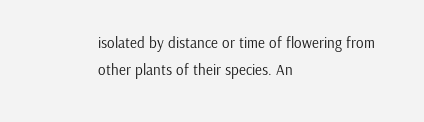isolated by distance or time of flowering from other plants of their species. An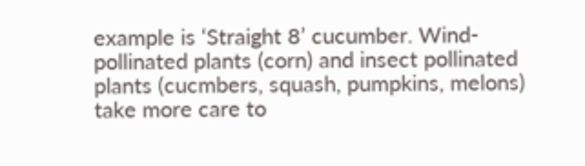example is ‘Straight 8’ cucumber. Wind-pollinated plants (corn) and insect pollinated plants (cucmbers, squash, pumpkins, melons) take more care to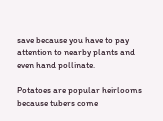save because you have to pay attention to nearby plants and even hand pollinate.

Potatoes are popular heirlooms because tubers come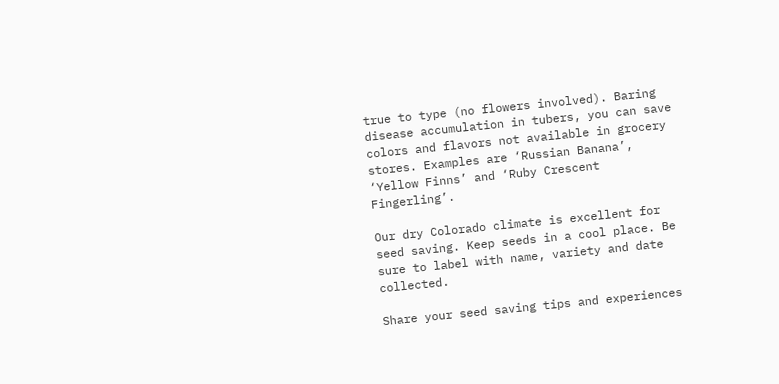true to type (no flowers involved). Baring disease accumulation in tubers, you can save colors and flavors not available in grocery stores. Examples are ‘Russian Banana’, ‘Yellow Finns’ and ‘Ruby Crescent Fingerling’.

Our dry Colorado climate is excellent for seed saving. Keep seeds in a cool place. Be sure to label with name, variety and date collected.

Share your seed saving tips and experiences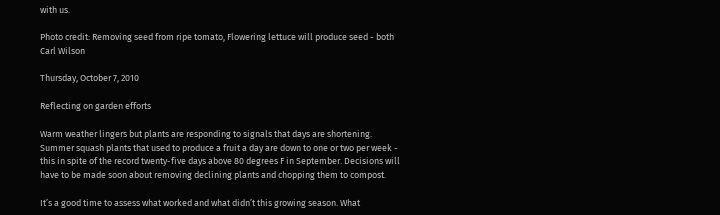with us.

Photo credit: Removing seed from ripe tomato, Flowering lettuce will produce seed - both Carl Wilson

Thursday, October 7, 2010

Reflecting on garden efforts

Warm weather lingers but plants are responding to signals that days are shortening. Summer squash plants that used to produce a fruit a day are down to one or two per week - this in spite of the record twenty-five days above 80 degrees F in September. Decisions will have to be made soon about removing declining plants and chopping them to compost.

It’s a good time to assess what worked and what didn’t this growing season. What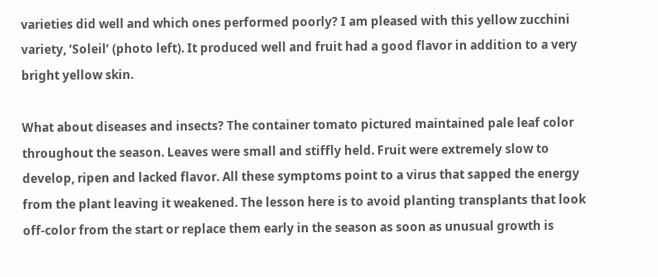varieties did well and which ones performed poorly? I am pleased with this yellow zucchini variety, ‘Soleil’ (photo left). It produced well and fruit had a good flavor in addition to a very bright yellow skin.

What about diseases and insects? The container tomato pictured maintained pale leaf color throughout the season. Leaves were small and stiffly held. Fruit were extremely slow to develop, ripen and lacked flavor. All these symptoms point to a virus that sapped the energy from the plant leaving it weakened. The lesson here is to avoid planting transplants that look off-color from the start or replace them early in the season as soon as unusual growth is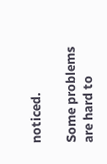noticed.

Some problems are hard to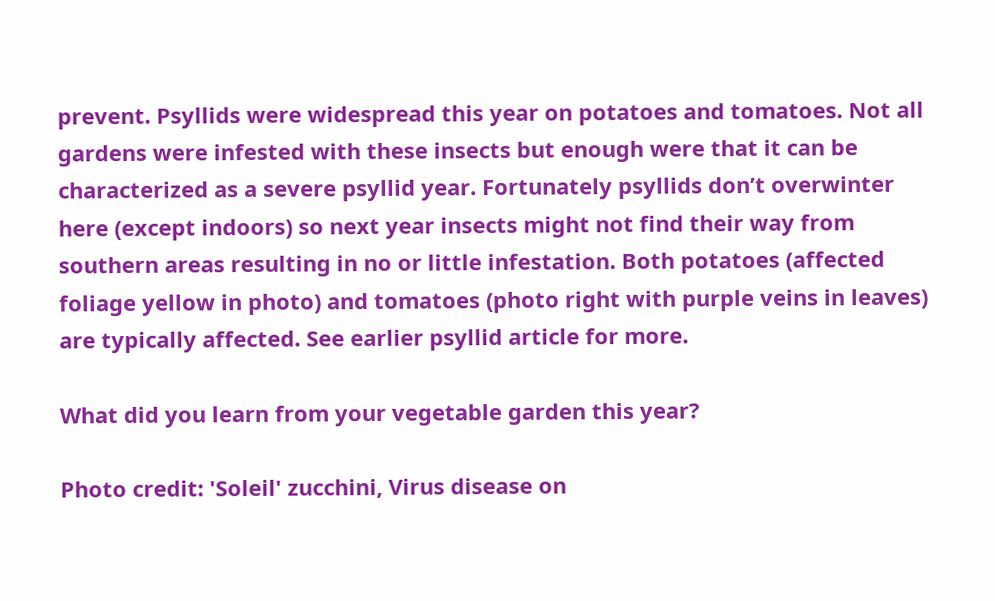prevent. Psyllids were widespread this year on potatoes and tomatoes. Not all gardens were infested with these insects but enough were that it can be characterized as a severe psyllid year. Fortunately psyllids don’t overwinter here (except indoors) so next year insects might not find their way from southern areas resulting in no or little infestation. Both potatoes (affected foliage yellow in photo) and tomatoes (photo right with purple veins in leaves) are typically affected. See earlier psyllid article for more.

What did you learn from your vegetable garden this year?

Photo credit: 'Soleil' zucchini, Virus disease on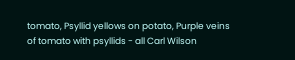tomato, Psyllid yellows on potato, Purple veins of tomato with psyllids - all Carl Wilson